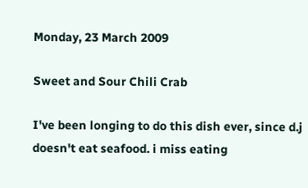Monday, 23 March 2009

Sweet and Sour Chili Crab

I've been longing to do this dish ever, since d.j doesn't eat seafood. i miss eating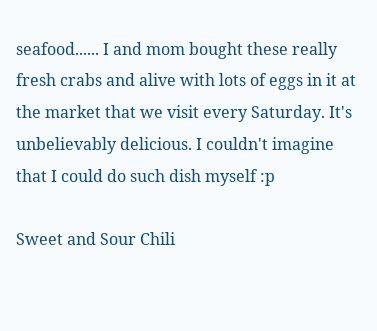seafood...... I and mom bought these really fresh crabs and alive with lots of eggs in it at the market that we visit every Saturday. It's unbelievably delicious. I couldn't imagine that I could do such dish myself :p

Sweet and Sour Chili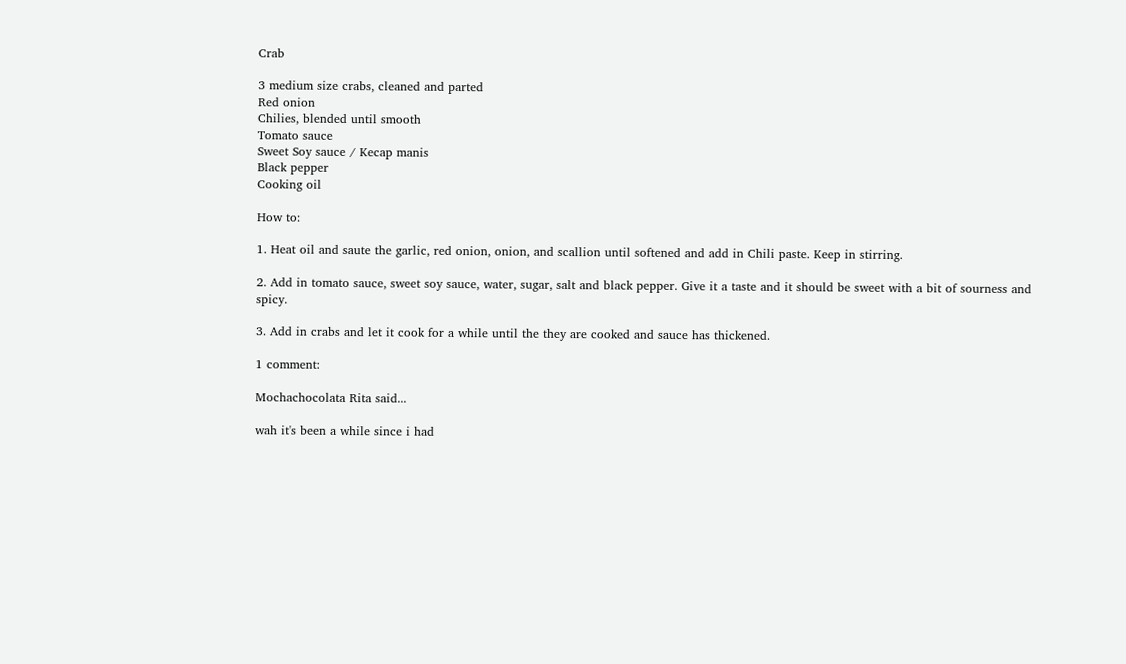Crab

3 medium size crabs, cleaned and parted
Red onion
Chilies, blended until smooth
Tomato sauce
Sweet Soy sauce / Kecap manis
Black pepper
Cooking oil

How to:

1. Heat oil and saute the garlic, red onion, onion, and scallion until softened and add in Chili paste. Keep in stirring.

2. Add in tomato sauce, sweet soy sauce, water, sugar, salt and black pepper. Give it a taste and it should be sweet with a bit of sourness and spicy.

3. Add in crabs and let it cook for a while until the they are cooked and sauce has thickened.

1 comment:

Mochachocolata Rita said...

wah it's been a while since i had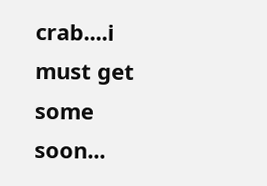crab....i must get some soon...